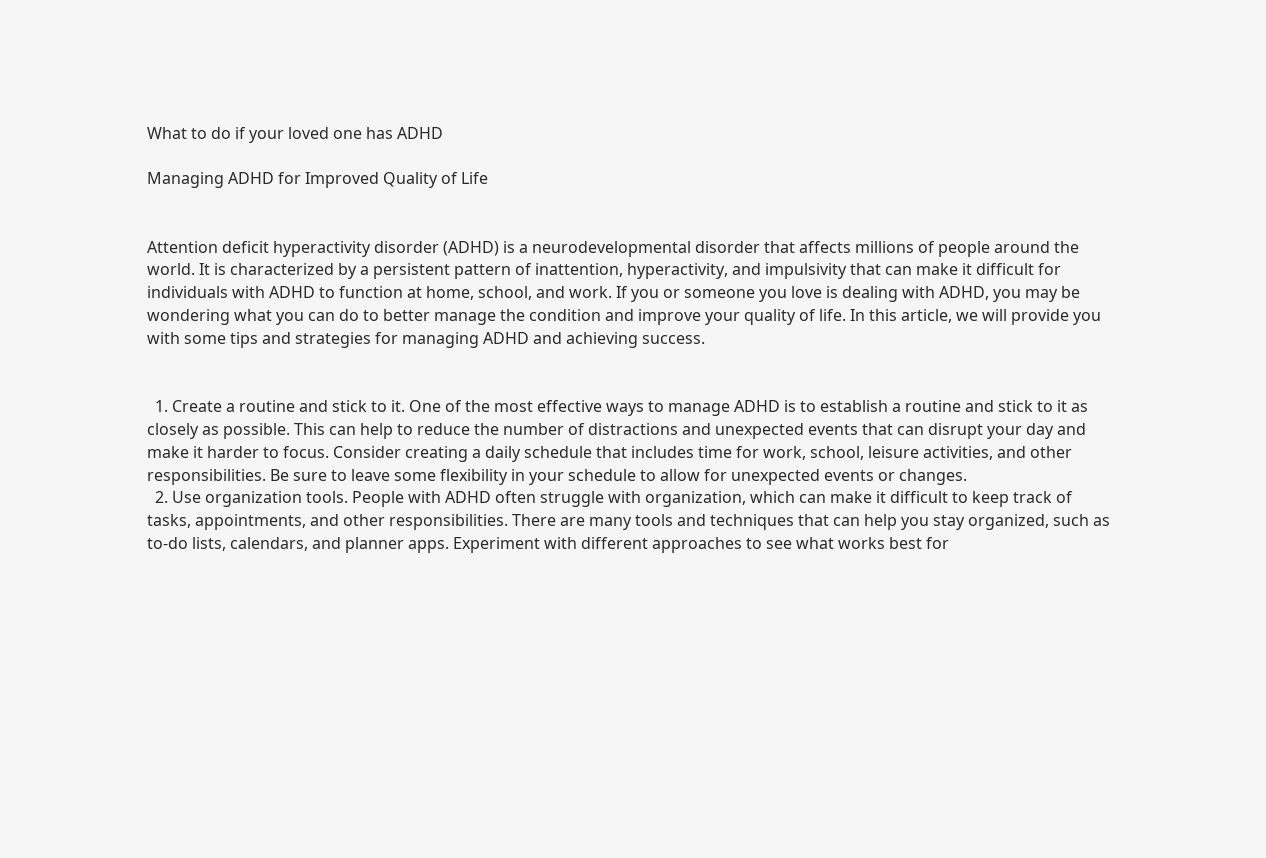What to do if your loved one has ADHD

Managing ADHD for Improved Quality of Life


Attention deficit hyperactivity disorder (ADHD) is a neurodevelopmental disorder that affects millions of people around the world. It is characterized by a persistent pattern of inattention, hyperactivity, and impulsivity that can make it difficult for individuals with ADHD to function at home, school, and work. If you or someone you love is dealing with ADHD, you may be wondering what you can do to better manage the condition and improve your quality of life. In this article, we will provide you with some tips and strategies for managing ADHD and achieving success.


  1. Create a routine and stick to it. One of the most effective ways to manage ADHD is to establish a routine and stick to it as closely as possible. This can help to reduce the number of distractions and unexpected events that can disrupt your day and make it harder to focus. Consider creating a daily schedule that includes time for work, school, leisure activities, and other responsibilities. Be sure to leave some flexibility in your schedule to allow for unexpected events or changes.
  2. Use organization tools. People with ADHD often struggle with organization, which can make it difficult to keep track of tasks, appointments, and other responsibilities. There are many tools and techniques that can help you stay organized, such as to-do lists, calendars, and planner apps. Experiment with different approaches to see what works best for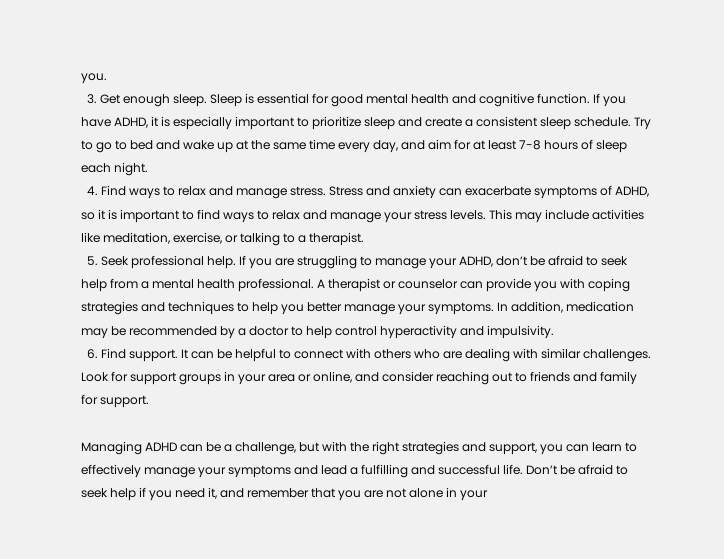you.
  3. Get enough sleep. Sleep is essential for good mental health and cognitive function. If you have ADHD, it is especially important to prioritize sleep and create a consistent sleep schedule. Try to go to bed and wake up at the same time every day, and aim for at least 7-8 hours of sleep each night.
  4. Find ways to relax and manage stress. Stress and anxiety can exacerbate symptoms of ADHD, so it is important to find ways to relax and manage your stress levels. This may include activities like meditation, exercise, or talking to a therapist.
  5. Seek professional help. If you are struggling to manage your ADHD, don’t be afraid to seek help from a mental health professional. A therapist or counselor can provide you with coping strategies and techniques to help you better manage your symptoms. In addition, medication may be recommended by a doctor to help control hyperactivity and impulsivity.
  6. Find support. It can be helpful to connect with others who are dealing with similar challenges. Look for support groups in your area or online, and consider reaching out to friends and family for support.

Managing ADHD can be a challenge, but with the right strategies and support, you can learn to effectively manage your symptoms and lead a fulfilling and successful life. Don’t be afraid to seek help if you need it, and remember that you are not alone in your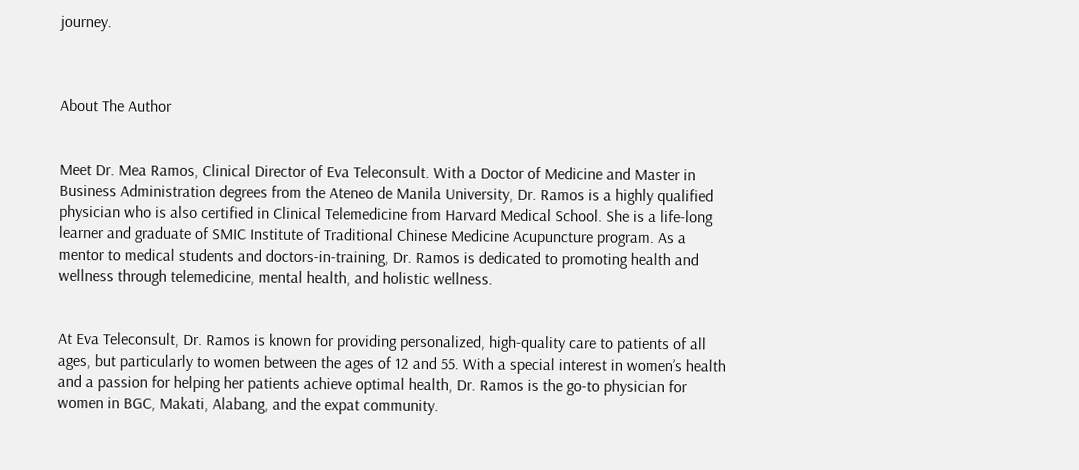journey.



About The Author


Meet Dr. Mea Ramos, Clinical Director of Eva Teleconsult. With a Doctor of Medicine and Master in Business Administration degrees from the Ateneo de Manila University, Dr. Ramos is a highly qualified physician who is also certified in Clinical Telemedicine from Harvard Medical School. She is a life-long learner and graduate of SMIC Institute of Traditional Chinese Medicine Acupuncture program. As a mentor to medical students and doctors-in-training, Dr. Ramos is dedicated to promoting health and wellness through telemedicine, mental health, and holistic wellness.


At Eva Teleconsult, Dr. Ramos is known for providing personalized, high-quality care to patients of all ages, but particularly to women between the ages of 12 and 55. With a special interest in women’s health and a passion for helping her patients achieve optimal health, Dr. Ramos is the go-to physician for women in BGC, Makati, Alabang, and the expat community.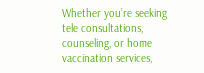Whether you’re seeking tele consultations, counseling, or home vaccination services,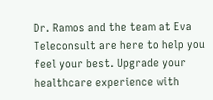Dr. Ramos and the team at Eva Teleconsult are here to help you feel your best. Upgrade your healthcare experience with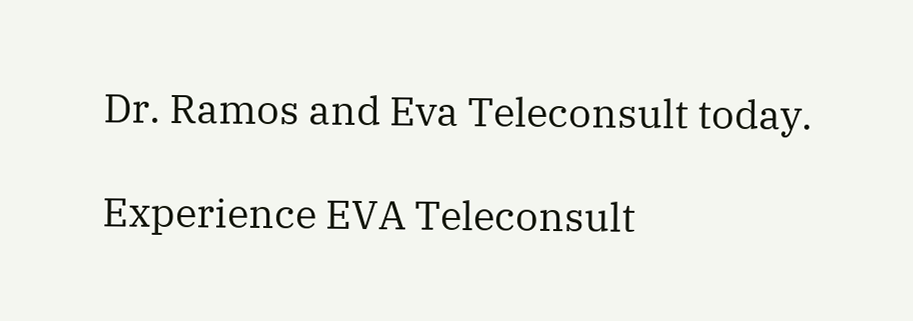Dr. Ramos and Eva Teleconsult today.

Experience EVA Teleconsult